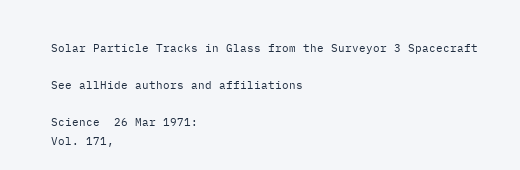Solar Particle Tracks in Glass from the Surveyor 3 Spacecraft

See allHide authors and affiliations

Science  26 Mar 1971:
Vol. 171,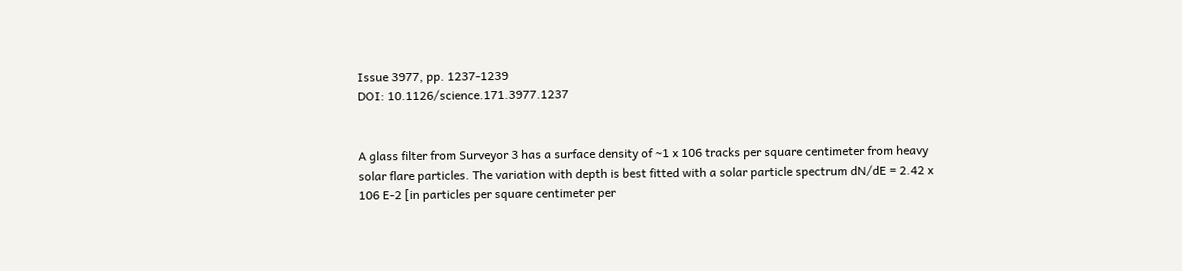Issue 3977, pp. 1237-1239
DOI: 10.1126/science.171.3977.1237


A glass filter from Surveyor 3 has a surface density of ∼1 x 106 tracks per square centimeter from heavy solar flare particles. The variation with depth is best fitted with a solar particle spectrum dN/dE = 2.42 x 106 E-2 [in particles per square centimeter per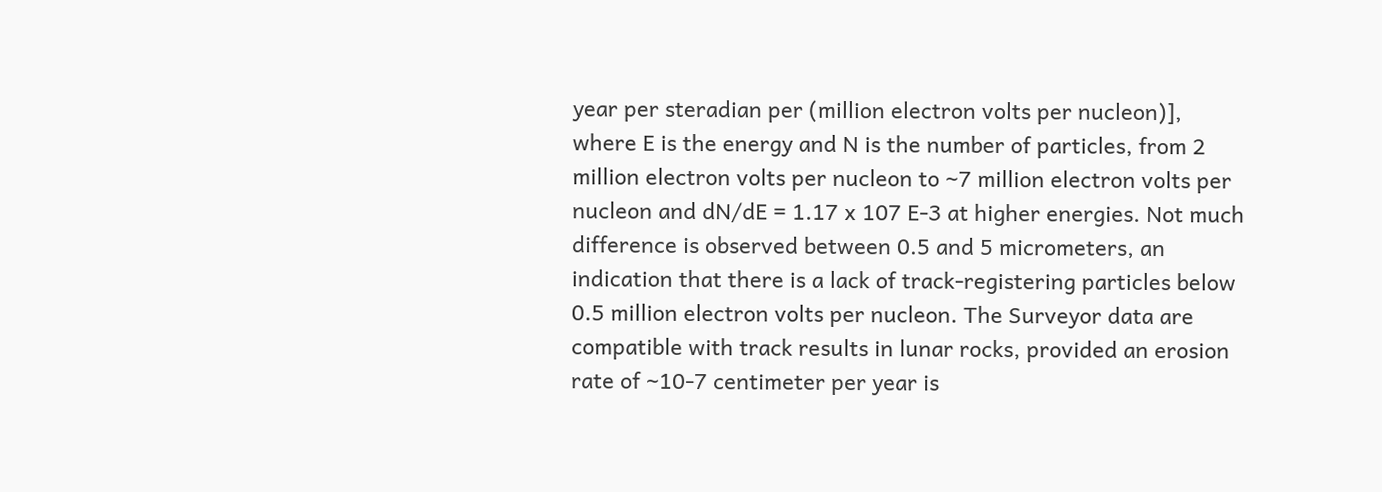year per steradian per (million electron volts per nucleon)], where E is the energy and N is the number of particles, from 2 million electron volts per nucleon to ∼7 million electron volts per nucleon and dN/dE = 1.17 x 107 E-3 at higher energies. Not much difference is observed between 0.5 and 5 micrometers, an indication that there is a lack of track-registering particles below 0.5 million electron volts per nucleon. The Surveyor data are compatible with track results in lunar rocks, provided an erosion rate of ∼10-7 centimeter per year is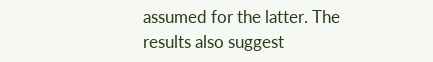assumed for the latter. The results also suggest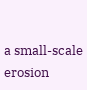a small-scale erosion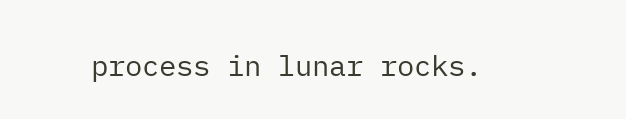process in lunar rocks.